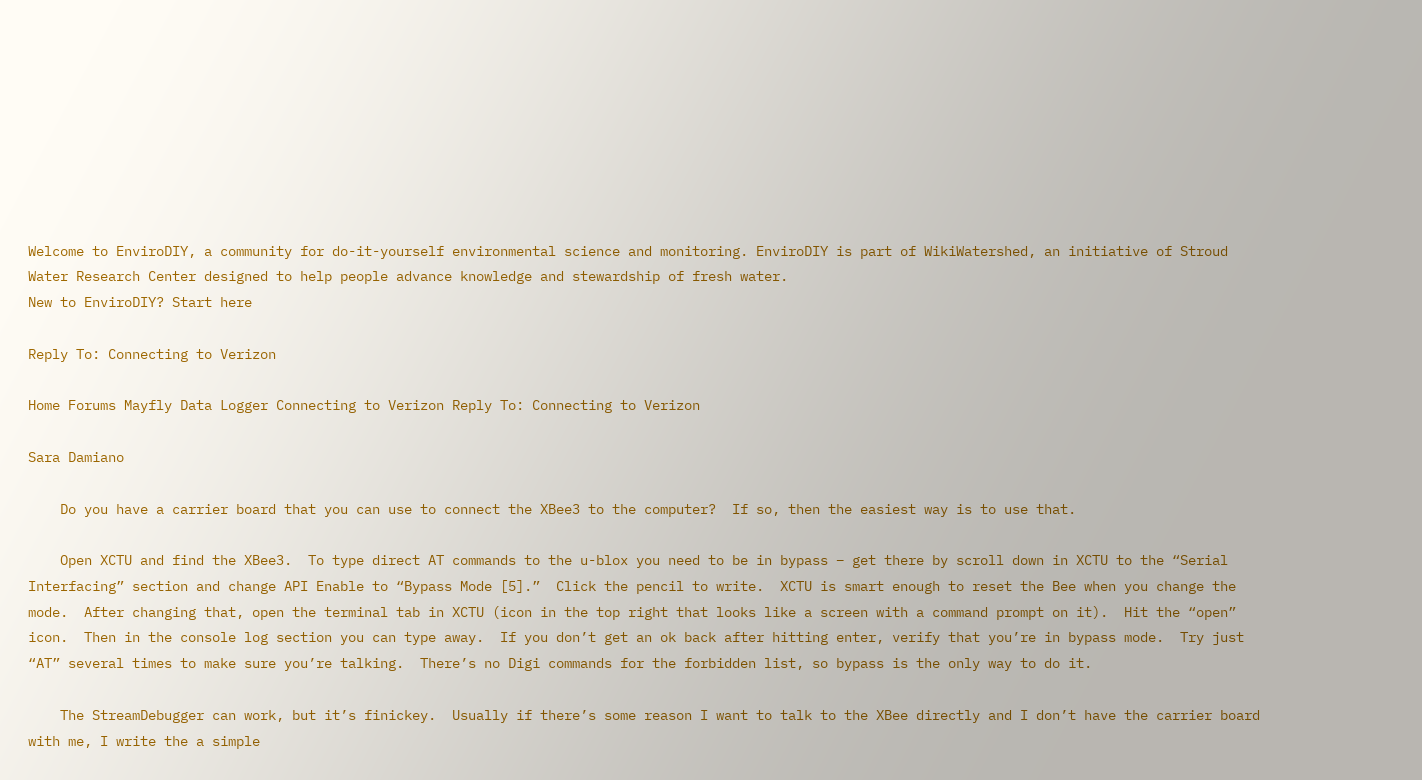Welcome to EnviroDIY, a community for do-it-yourself environmental science and monitoring. EnviroDIY is part of WikiWatershed, an initiative of Stroud Water Research Center designed to help people advance knowledge and stewardship of fresh water.
New to EnviroDIY? Start here

Reply To: Connecting to Verizon

Home Forums Mayfly Data Logger Connecting to Verizon Reply To: Connecting to Verizon

Sara Damiano

    Do you have a carrier board that you can use to connect the XBee3 to the computer?  If so, then the easiest way is to use that.

    Open XCTU and find the XBee3.  To type direct AT commands to the u-blox you need to be in bypass – get there by scroll down in XCTU to the “Serial Interfacing” section and change API Enable to “Bypass Mode [5].”  Click the pencil to write.  XCTU is smart enough to reset the Bee when you change the mode.  After changing that, open the terminal tab in XCTU (icon in the top right that looks like a screen with a command prompt on it).  Hit the “open” icon.  Then in the console log section you can type away.  If you don’t get an ok back after hitting enter, verify that you’re in bypass mode.  Try just “AT” several times to make sure you’re talking.  There’s no Digi commands for the forbidden list, so bypass is the only way to do it.

    The StreamDebugger can work, but it’s finickey.  Usually if there’s some reason I want to talk to the XBee directly and I don’t have the carrier board with me, I write the a simple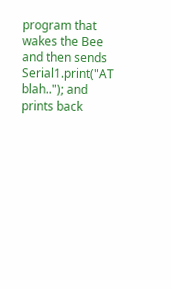program that wakes the Bee and then sends Serial1.print("AT blah.."); and prints back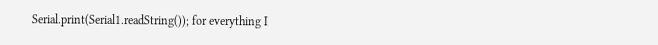Serial.print(Serial1.readString()); for everything I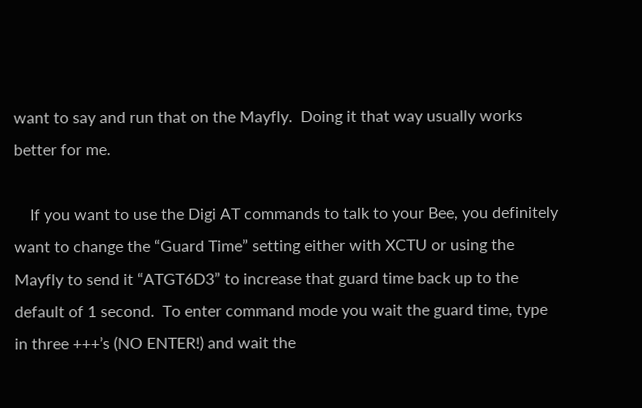want to say and run that on the Mayfly.  Doing it that way usually works better for me.

    If you want to use the Digi AT commands to talk to your Bee, you definitely want to change the “Guard Time” setting either with XCTU or using the Mayfly to send it “ATGT6D3” to increase that guard time back up to the default of 1 second.  To enter command mode you wait the guard time, type in three +++’s (NO ENTER!) and wait the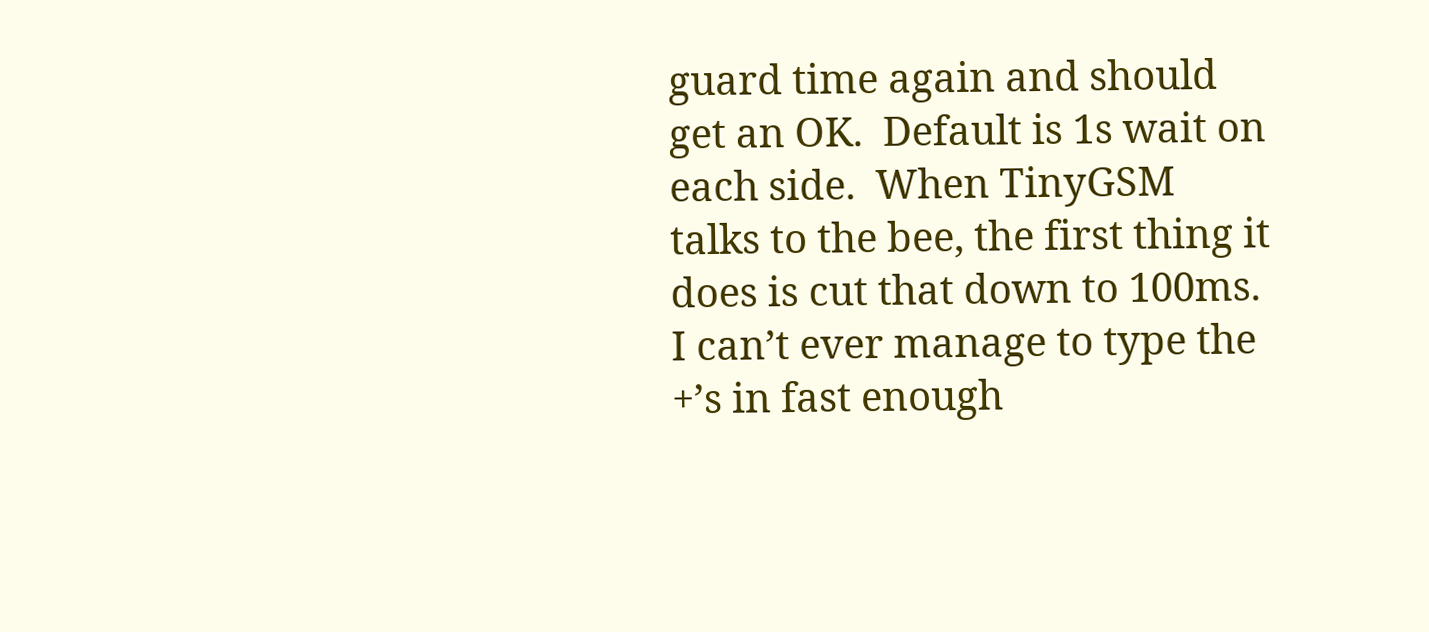guard time again and should get an OK.  Default is 1s wait on each side.  When TinyGSM talks to the bee, the first thing it does is cut that down to 100ms.  I can’t ever manage to type the +’s in fast enough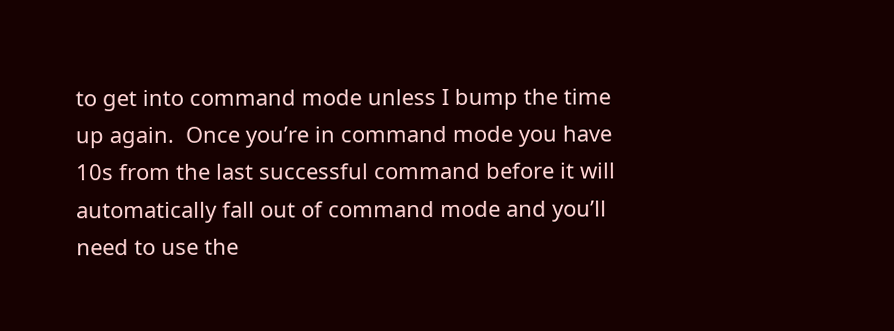to get into command mode unless I bump the time up again.  Once you’re in command mode you have 10s from the last successful command before it will automatically fall out of command mode and you’ll need to use the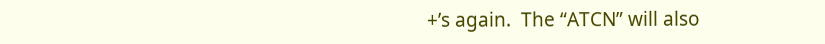+’s again.  The “ATCN” will also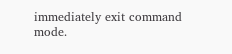immediately exit command mode.